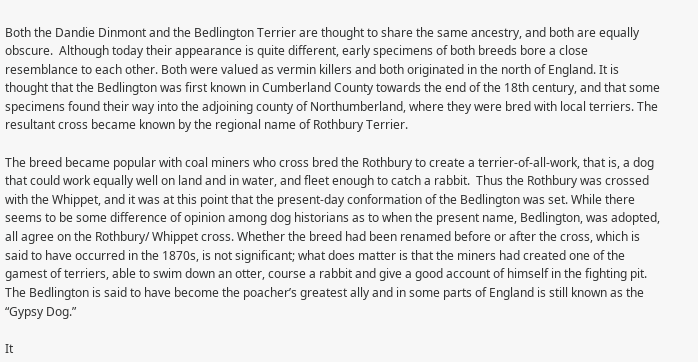Both the Dandie Dinmont and the Bedlington Terrier are thought to share the same ancestry, and both are equally obscure.  Although today their appearance is quite different, early specimens of both breeds bore a close resemblance to each other. Both were valued as vermin killers and both originated in the north of England. It is thought that the Bedlington was first known in Cumberland County towards the end of the 18th century, and that some specimens found their way into the adjoining county of Northumberland, where they were bred with local terriers. The resultant cross became known by the regional name of Rothbury Terrier.

The breed became popular with coal miners who cross bred the Rothbury to create a terrier-of-all-work, that is, a dog that could work equally well on land and in water, and fleet enough to catch a rabbit.  Thus the Rothbury was crossed with the Whippet, and it was at this point that the present-day conformation of the Bedlington was set. While there seems to be some difference of opinion among dog historians as to when the present name, Bedlington, was adopted, all agree on the Rothbury/ Whippet cross. Whether the breed had been renamed before or after the cross, which is said to have occurred in the 1870s, is not significant; what does matter is that the miners had created one of the gamest of terriers, able to swim down an otter, course a rabbit and give a good account of himself in the fighting pit. The Bedlington is said to have become the poacher’s greatest ally and in some parts of England is still known as the “Gypsy Dog.”

It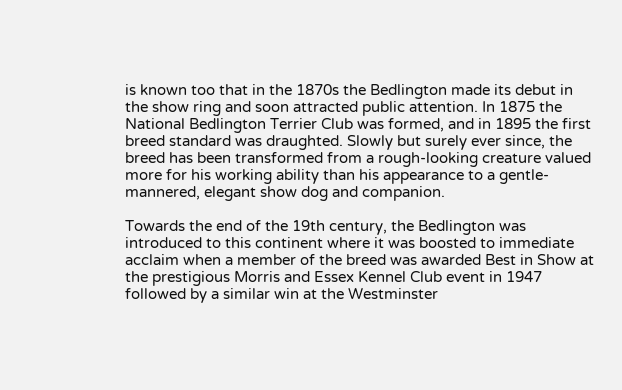is known too that in the 1870s the Bedlington made its debut in the show ring and soon attracted public attention. In 1875 the National Bedlington Terrier Club was formed, and in 1895 the first breed standard was draughted. Slowly but surely ever since, the breed has been transformed from a rough-looking creature valued more for his working ability than his appearance to a gentle-mannered, elegant show dog and companion.

Towards the end of the 19th century, the Bedlington was introduced to this continent where it was boosted to immediate acclaim when a member of the breed was awarded Best in Show at the prestigious Morris and Essex Kennel Club event in 1947 followed by a similar win at the Westminster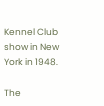Kennel Club show in New York in 1948.

The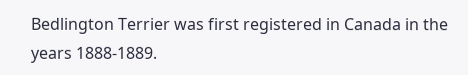Bedlington Terrier was first registered in Canada in the years 1888-1889.